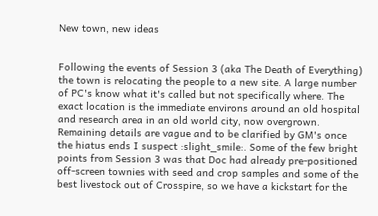New town, new ideas


Following the events of Session 3 (aka The Death of Everything) the town is relocating the people to a new site. A large number of PC's know what it's called but not specifically where. The exact location is the immediate environs around an old hospital and research area in an old world city, now overgrown. Remaining details are vague and to be clarified by GM's once the hiatus ends I suspect :slight_smile:. Some of the few bright points from Session 3 was that Doc had already pre-positioned off-screen townies with seed and crop samples and some of the best livestock out of Crosspire, so we have a kickstart for the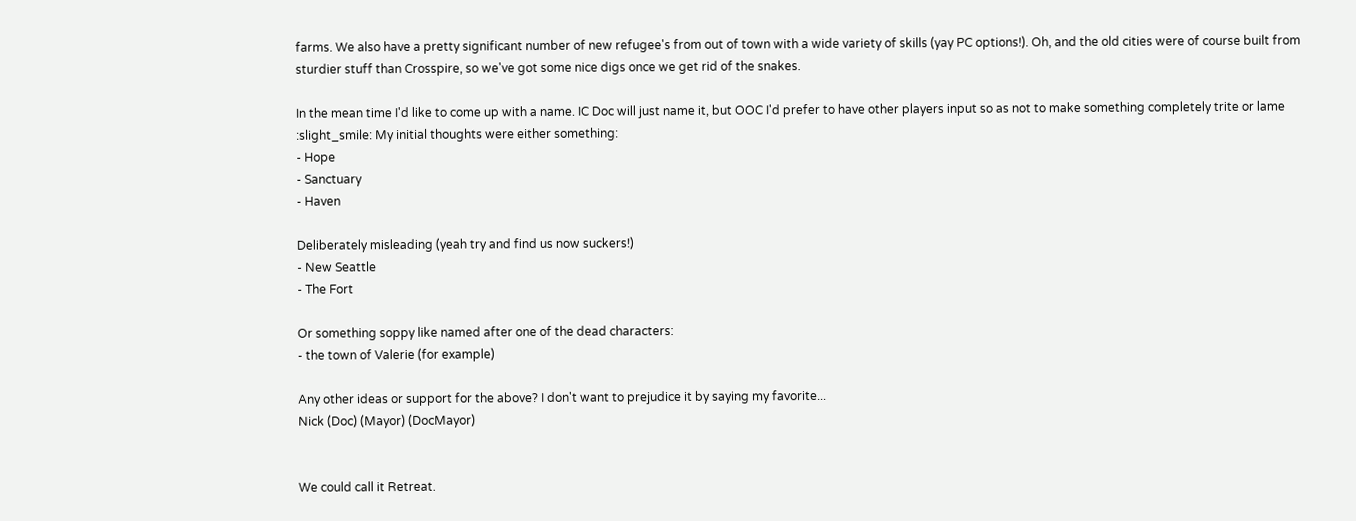farms. We also have a pretty significant number of new refugee's from out of town with a wide variety of skills (yay PC options!). Oh, and the old cities were of course built from sturdier stuff than Crosspire, so we've got some nice digs once we get rid of the snakes.

In the mean time I'd like to come up with a name. IC Doc will just name it, but OOC I'd prefer to have other players input so as not to make something completely trite or lame :slight_smile: My initial thoughts were either something:
- Hope
- Sanctuary
- Haven

Deliberately misleading (yeah try and find us now suckers!)
- New Seattle
- The Fort

Or something soppy like named after one of the dead characters:
- the town of Valerie (for example)

Any other ideas or support for the above? I don't want to prejudice it by saying my favorite...
Nick (Doc) (Mayor) (DocMayor)


We could call it Retreat.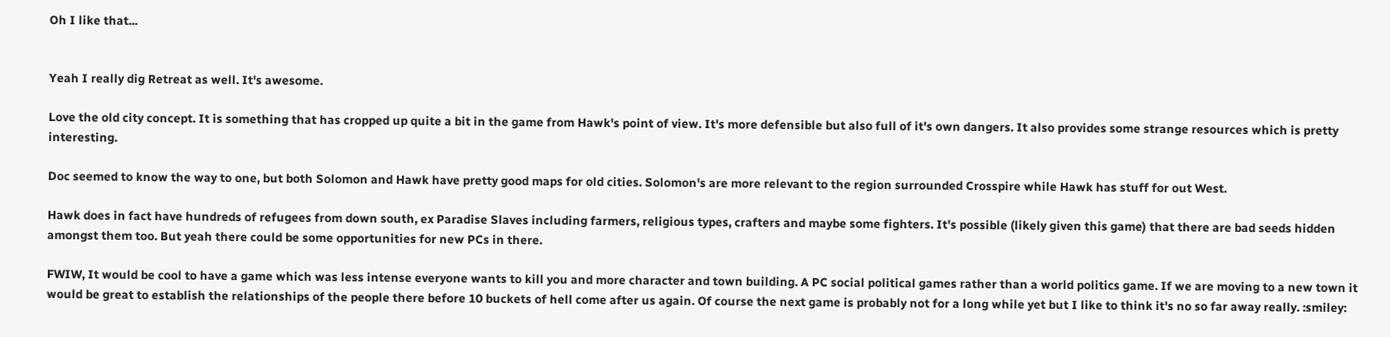Oh I like that...


Yeah I really dig Retreat as well. It's awesome.

Love the old city concept. It is something that has cropped up quite a bit in the game from Hawk's point of view. It's more defensible but also full of it's own dangers. It also provides some strange resources which is pretty interesting.

Doc seemed to know the way to one, but both Solomon and Hawk have pretty good maps for old cities. Solomon's are more relevant to the region surrounded Crosspire while Hawk has stuff for out West.

Hawk does in fact have hundreds of refugees from down south, ex Paradise Slaves including farmers, religious types, crafters and maybe some fighters. It's possible (likely given this game) that there are bad seeds hidden amongst them too. But yeah there could be some opportunities for new PCs in there.

FWIW, It would be cool to have a game which was less intense everyone wants to kill you and more character and town building. A PC social political games rather than a world politics game. If we are moving to a new town it would be great to establish the relationships of the people there before 10 buckets of hell come after us again. Of course the next game is probably not for a long while yet but I like to think it's no so far away really. :smiley: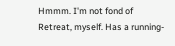Hmmm. I'm not fond of Retreat, myself. Has a running-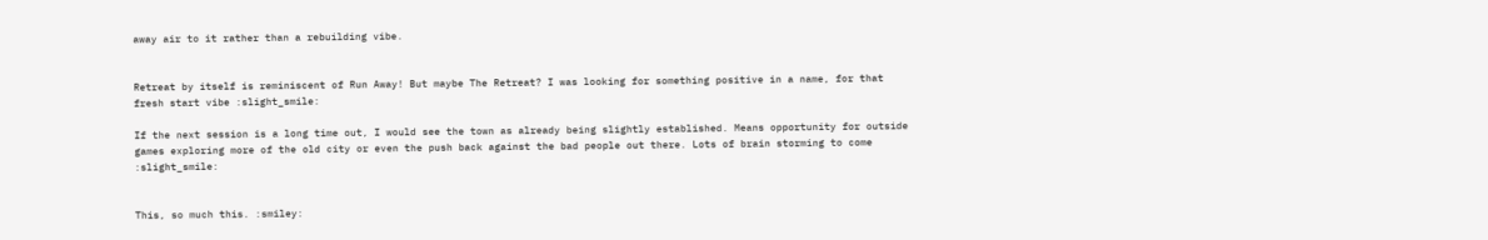away air to it rather than a rebuilding vibe.


Retreat by itself is reminiscent of Run Away! But maybe The Retreat? I was looking for something positive in a name, for that fresh start vibe :slight_smile:

If the next session is a long time out, I would see the town as already being slightly established. Means opportunity for outside games exploring more of the old city or even the push back against the bad people out there. Lots of brain storming to come :slight_smile:


This, so much this. :smiley: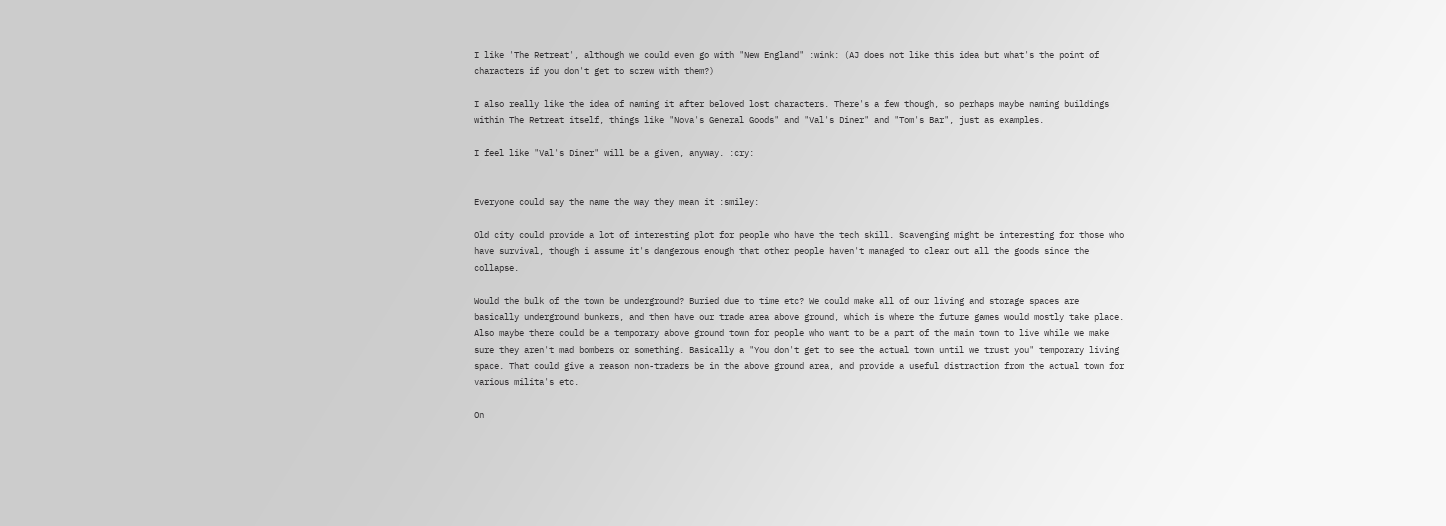I like 'The Retreat', although we could even go with "New England" :wink: (AJ does not like this idea but what's the point of characters if you don't get to screw with them?)

I also really like the idea of naming it after beloved lost characters. There's a few though, so perhaps maybe naming buildings within The Retreat itself, things like "Nova's General Goods" and "Val's Diner" and "Tom's Bar", just as examples.

I feel like "Val's Diner" will be a given, anyway. :cry:


Everyone could say the name the way they mean it :smiley:

Old city could provide a lot of interesting plot for people who have the tech skill. Scavenging might be interesting for those who have survival, though i assume it's dangerous enough that other people haven't managed to clear out all the goods since the collapse.

Would the bulk of the town be underground? Buried due to time etc? We could make all of our living and storage spaces are basically underground bunkers, and then have our trade area above ground, which is where the future games would mostly take place. Also maybe there could be a temporary above ground town for people who want to be a part of the main town to live while we make sure they aren't mad bombers or something. Basically a "You don't get to see the actual town until we trust you" temporary living space. That could give a reason non-traders be in the above ground area, and provide a useful distraction from the actual town for various milita's etc.

On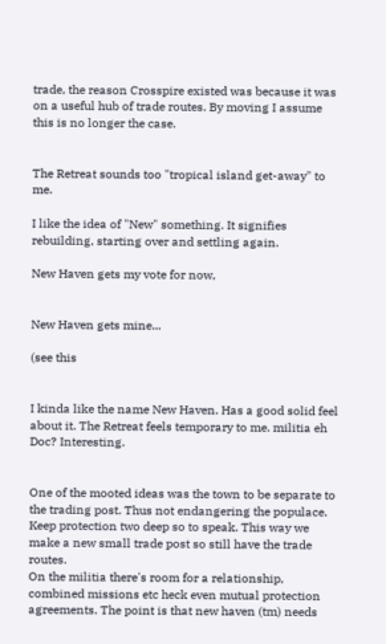trade, the reason Crosspire existed was because it was on a useful hub of trade routes. By moving I assume this is no longer the case.


The Retreat sounds too "tropical island get-away" to me.

I like the idea of "New" something. It signifies rebuilding, starting over and settling again.

New Haven gets my vote for now,


New Haven gets mine...

(see this


I kinda like the name New Haven. Has a good solid feel about it. The Retreat feels temporary to me. militia eh Doc? Interesting.


One of the mooted ideas was the town to be separate to the trading post. Thus not endangering the populace. Keep protection two deep so to speak. This way we make a new small trade post so still have the trade routes.
On the militia there's room for a relationship, combined missions etc heck even mutual protection agreements. The point is that new haven (tm) needs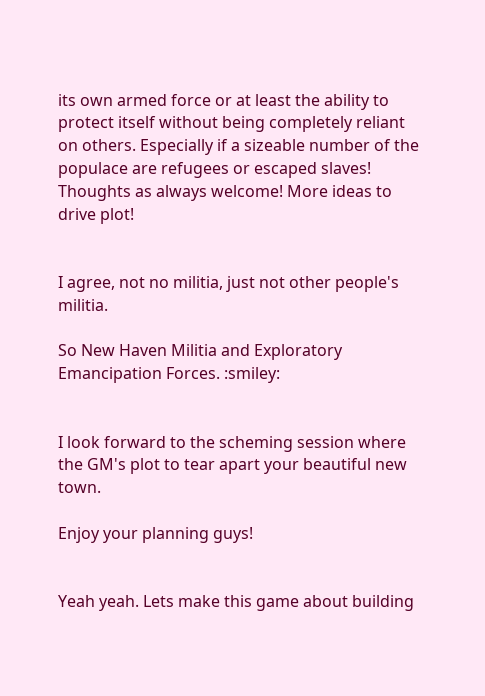its own armed force or at least the ability to protect itself without being completely reliant on others. Especially if a sizeable number of the populace are refugees or escaped slaves! Thoughts as always welcome! More ideas to drive plot!


I agree, not no militia, just not other people's militia.

So New Haven Militia and Exploratory Emancipation Forces. :smiley:


I look forward to the scheming session where the GM's plot to tear apart your beautiful new town.

Enjoy your planning guys!


Yeah yeah. Lets make this game about building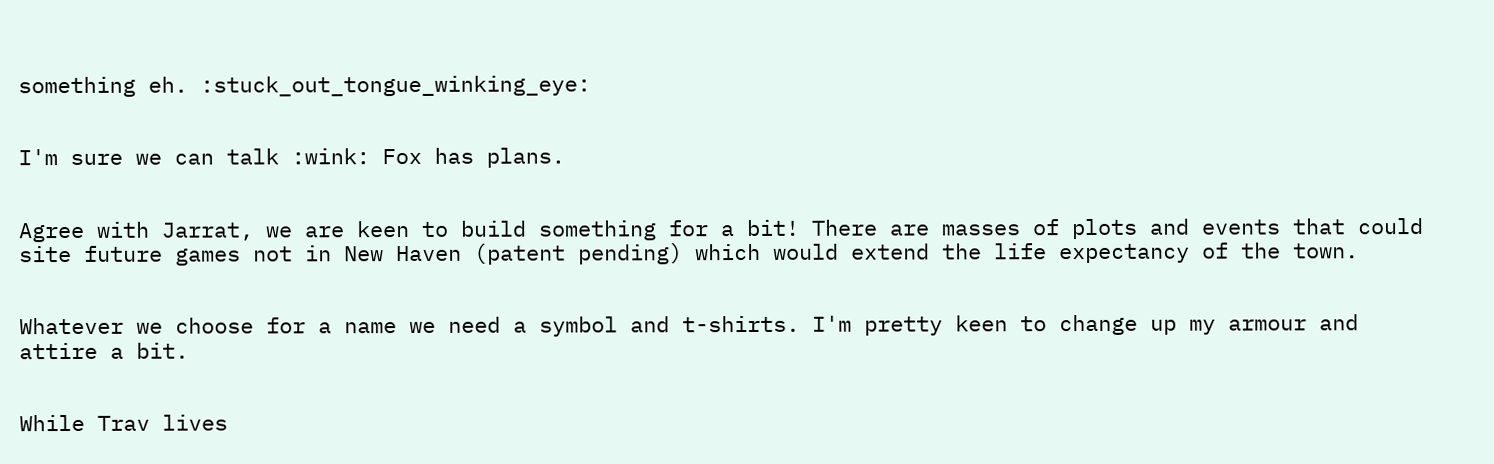something eh. :stuck_out_tongue_winking_eye:


I'm sure we can talk :wink: Fox has plans.


Agree with Jarrat, we are keen to build something for a bit! There are masses of plots and events that could site future games not in New Haven (patent pending) which would extend the life expectancy of the town.


Whatever we choose for a name we need a symbol and t-shirts. I'm pretty keen to change up my armour and attire a bit.


While Trav lives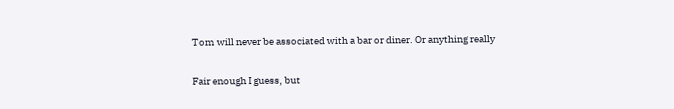Tom will never be associated with a bar or diner. Or anything really


Fair enough I guess, but